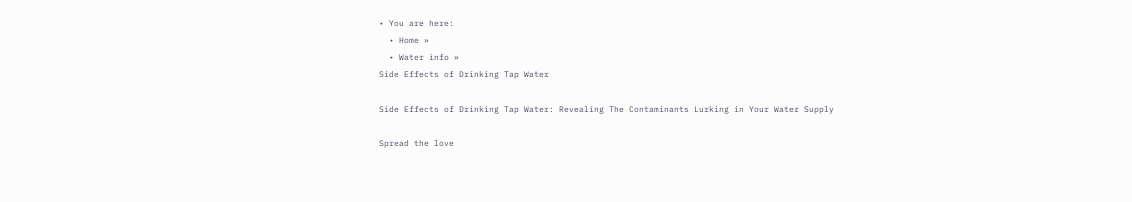• You are here:
  • Home »
  • Water info »
Side Effects of Drinking Tap Water

Side Effects of Drinking Tap Water: Revealing The Contaminants Lurking in Your Water Supply

Spread the love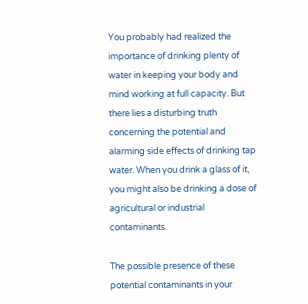You probably had realized the importance of drinking plenty of water in keeping your body and mind working at full capacity. But there lies a disturbing truth concerning the potential and alarming side effects of drinking tap water. When you drink a glass of it, you might also be drinking a dose of agricultural or industrial contaminants.

The possible presence of these potential contaminants in your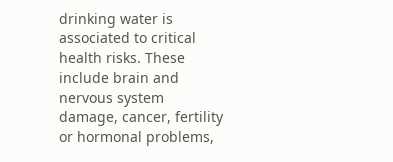drinking water is associated to critical health risks. These include brain and nervous system damage, cancer, fertility or hormonal problems,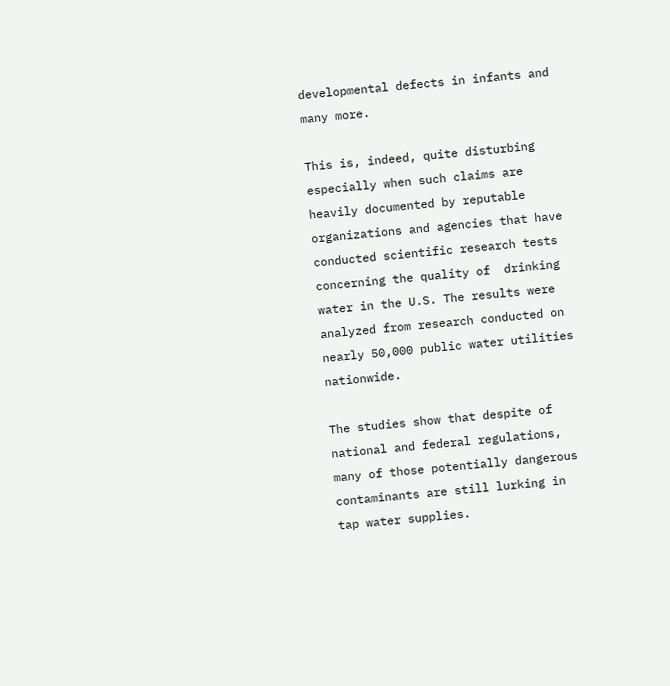developmental defects in infants and many more.

This is, indeed, quite disturbing especially when such claims are heavily documented by reputable organizations and agencies that have conducted scientific research tests concerning the quality of  drinking water in the U.S. The results were analyzed from research conducted on nearly 50,000 public water utilities nationwide.

The studies show that despite of national and federal regulations, many of those potentially dangerous contaminants are still lurking in tap water supplies.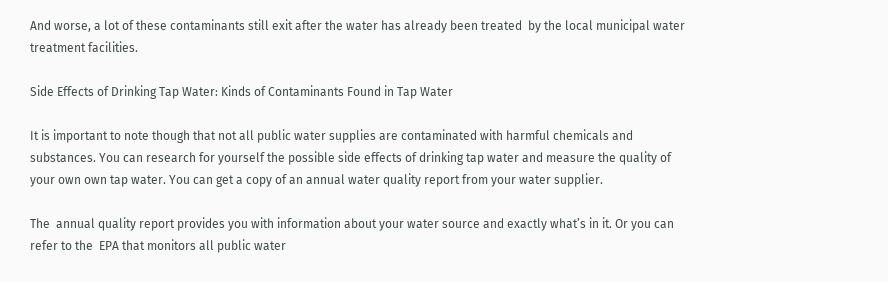And worse, a lot of these contaminants still exit after the water has already been treated  by the local municipal water treatment facilities.

Side Effects of Drinking Tap Water: Kinds of Contaminants Found in Tap Water

It is important to note though that not all public water supplies are contaminated with harmful chemicals and substances. You can research for yourself the possible side effects of drinking tap water and measure the quality of your own own tap water. You can get a copy of an annual water quality report from your water supplier.

The  annual quality report provides you with information about your water source and exactly what’s in it. Or you can refer to the  EPA that monitors all public water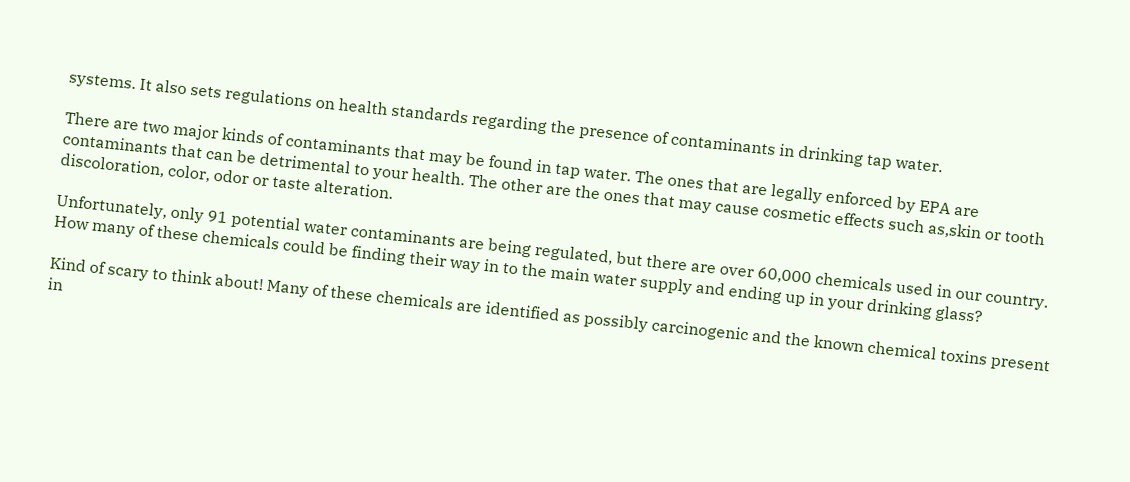systems. It also sets regulations on health standards regarding the presence of contaminants in drinking tap water.

There are two major kinds of contaminants that may be found in tap water. The ones that are legally enforced by EPA are contaminants that can be detrimental to your health. The other are the ones that may cause cosmetic effects such as,skin or tooth discoloration, color, odor or taste alteration.

Unfortunately, only 91 potential water contaminants are being regulated, but there are over 60,000 chemicals used in our country. How many of these chemicals could be finding their way in to the main water supply and ending up in your drinking glass?

Kind of scary to think about! Many of these chemicals are identified as possibly carcinogenic and the known chemical toxins present in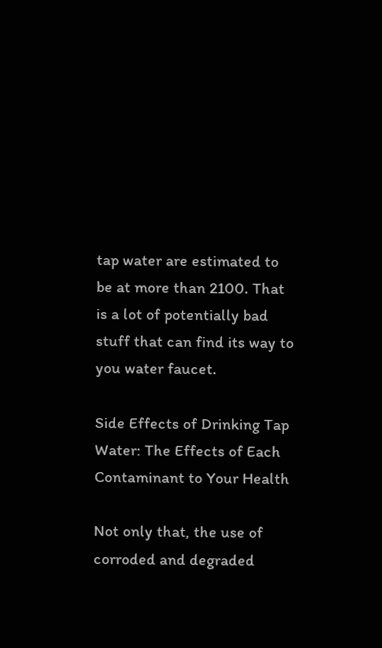tap water are estimated to be at more than 2100. That is a lot of potentially bad stuff that can find its way to you water faucet.

Side Effects of Drinking Tap Water: The Effects of Each Contaminant to Your Health

Not only that, the use of corroded and degraded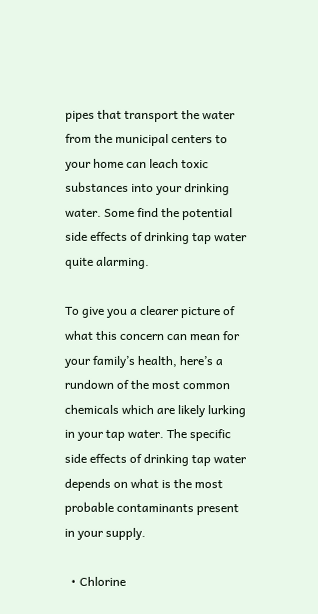pipes that transport the water from the municipal centers to your home can leach toxic substances into your drinking water. Some find the potential side effects of drinking tap water quite alarming.

To give you a clearer picture of what this concern can mean for your family’s health, here’s a rundown of the most common chemicals which are likely lurking in your tap water. The specific side effects of drinking tap water depends on what is the most probable contaminants present in your supply.

  • Chlorine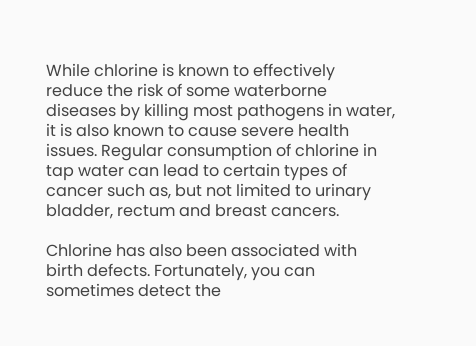While chlorine is known to effectively reduce the risk of some waterborne diseases by killing most pathogens in water, it is also known to cause severe health issues. Regular consumption of chlorine in tap water can lead to certain types of cancer such as, but not limited to urinary bladder, rectum and breast cancers.

Chlorine has also been associated with birth defects. Fortunately, you can sometimes detect the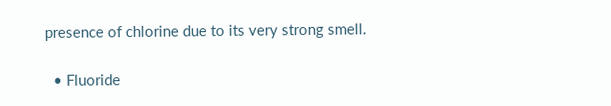presence of chlorine due to its very strong smell.

  • Fluoride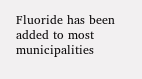Fluoride has been added to most municipalities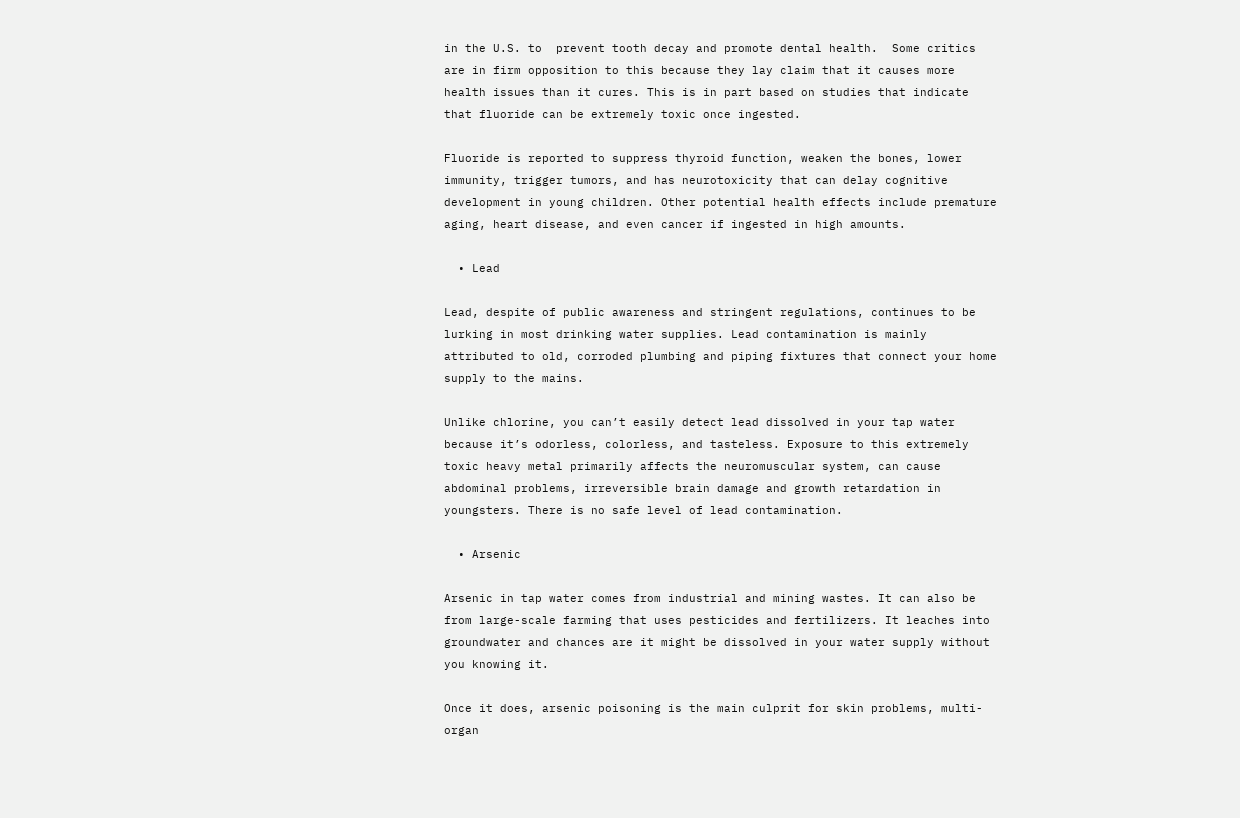in the U.S. to  prevent tooth decay and promote dental health.  Some critics are in firm opposition to this because they lay claim that it causes more health issues than it cures. This is in part based on studies that indicate that fluoride can be extremely toxic once ingested.

Fluoride is reported to suppress thyroid function, weaken the bones, lower immunity, trigger tumors, and has neurotoxicity that can delay cognitive development in young children. Other potential health effects include premature aging, heart disease, and even cancer if ingested in high amounts.

  • Lead

Lead, despite of public awareness and stringent regulations, continues to be lurking in most drinking water supplies. Lead contamination is mainly attributed to old, corroded plumbing and piping fixtures that connect your home supply to the mains.

Unlike chlorine, you can’t easily detect lead dissolved in your tap water because it’s odorless, colorless, and tasteless. Exposure to this extremely toxic heavy metal primarily affects the neuromuscular system, can cause abdominal problems, irreversible brain damage and growth retardation in youngsters. There is no safe level of lead contamination.

  • Arsenic

Arsenic in tap water comes from industrial and mining wastes. It can also be from large-scale farming that uses pesticides and fertilizers. It leaches into groundwater and chances are it might be dissolved in your water supply without you knowing it.

Once it does, arsenic poisoning is the main culprit for skin problems, multi-organ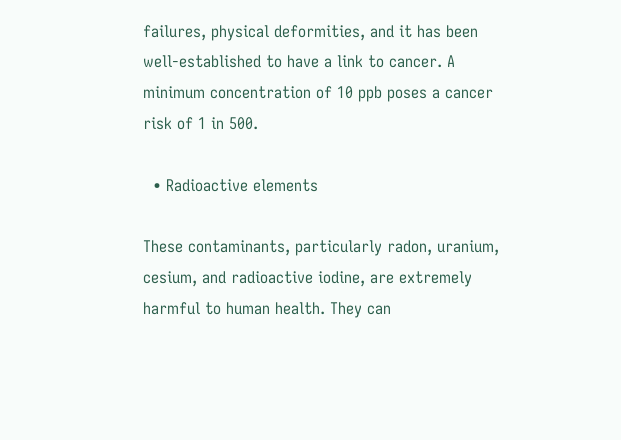failures, physical deformities, and it has been well-established to have a link to cancer. A minimum concentration of 10 ppb poses a cancer risk of 1 in 500.

  • Radioactive elements

These contaminants, particularly radon, uranium, cesium, and radioactive iodine, are extremely harmful to human health. They can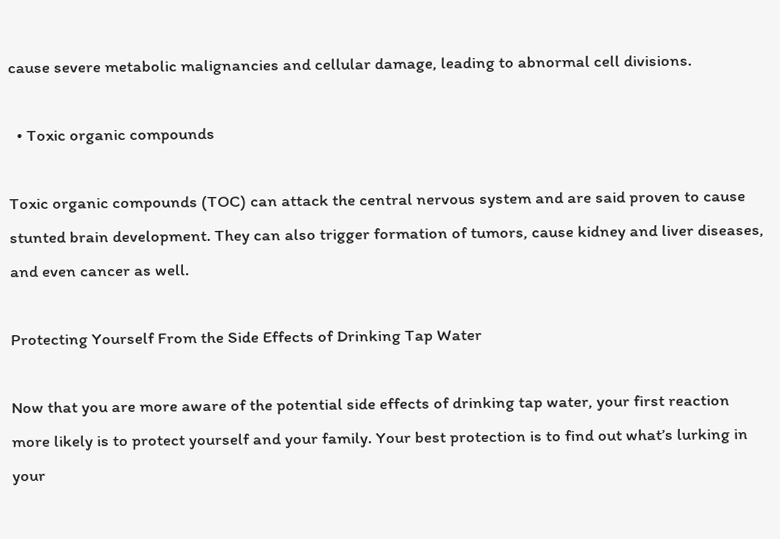cause severe metabolic malignancies and cellular damage, leading to abnormal cell divisions.

  • Toxic organic compounds

Toxic organic compounds (TOC) can attack the central nervous system and are said proven to cause stunted brain development. They can also trigger formation of tumors, cause kidney and liver diseases, and even cancer as well.

Protecting Yourself From the Side Effects of Drinking Tap Water

Now that you are more aware of the potential side effects of drinking tap water, your first reaction more likely is to protect yourself and your family. Your best protection is to find out what’s lurking in your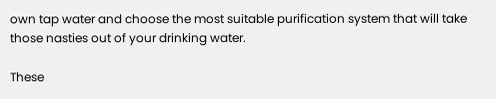own tap water and choose the most suitable purification system that will take those nasties out of your drinking water.

These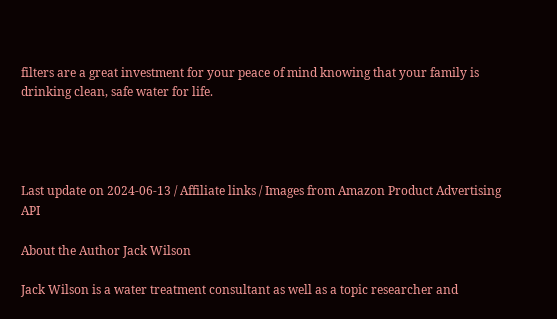filters are a great investment for your peace of mind knowing that your family is drinking clean, safe water for life.




Last update on 2024-06-13 / Affiliate links / Images from Amazon Product Advertising API

About the Author Jack Wilson

Jack Wilson is a water treatment consultant as well as a topic researcher and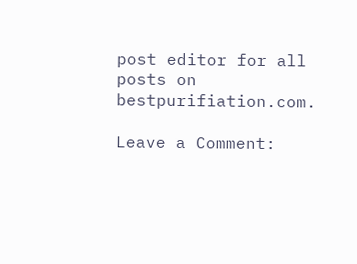post editor for all posts on bestpurifiation.com.

Leave a Comment: